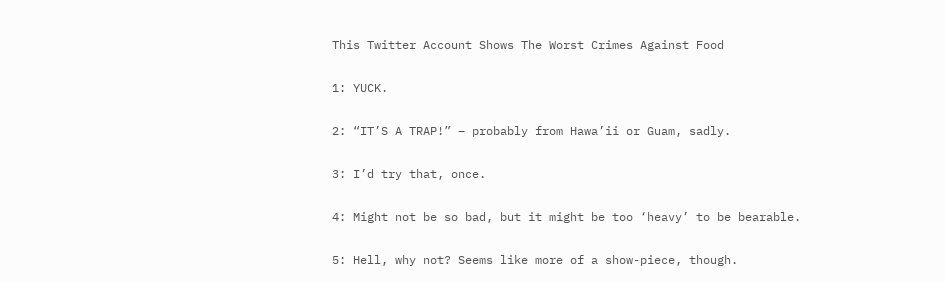This Twitter Account Shows The Worst Crimes Against Food

1: YUCK.

2: “IT’S A TRAP!” – probably from Hawa’ii or Guam, sadly.

3: I’d try that, once.

4: Might not be so bad, but it might be too ‘heavy’ to be bearable.

5: Hell, why not? Seems like more of a show-piece, though.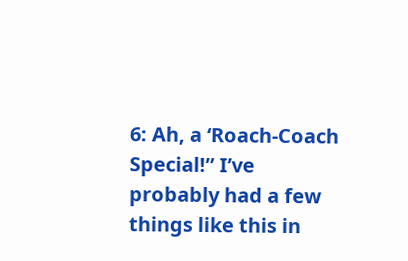6: Ah, a ‘Roach-Coach Special!” I’ve probably had a few things like this in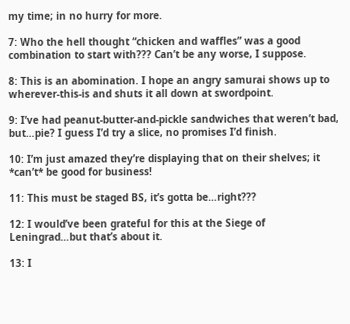my time; in no hurry for more.

7: Who the hell thought “chicken and waffles” was a good combination to start with??? Can’t be any worse, I suppose.

8: This is an abomination. I hope an angry samurai shows up to wherever-this-is and shuts it all down at swordpoint.

9: I’ve had peanut-butter-and-pickle sandwiches that weren’t bad, but…pie? I guess I’d try a slice, no promises I’d finish.

10: I’m just amazed they’re displaying that on their shelves; it *can’t* be good for business!

11: This must be staged BS, it’s gotta be…right???

12: I would’ve been grateful for this at the Siege of Leningrad…but that’s about it.

13: I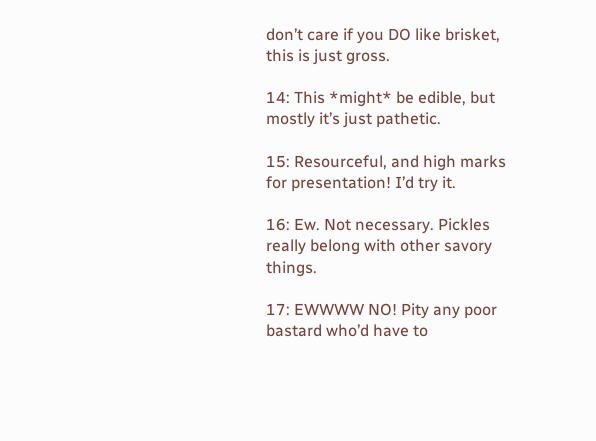don’t care if you DO like brisket, this is just gross.

14: This *might* be edible, but mostly it’s just pathetic.

15: Resourceful, and high marks for presentation! I’d try it.

16: Ew. Not necessary. Pickles really belong with other savory things.

17: EWWWW NO! Pity any poor bastard who’d have to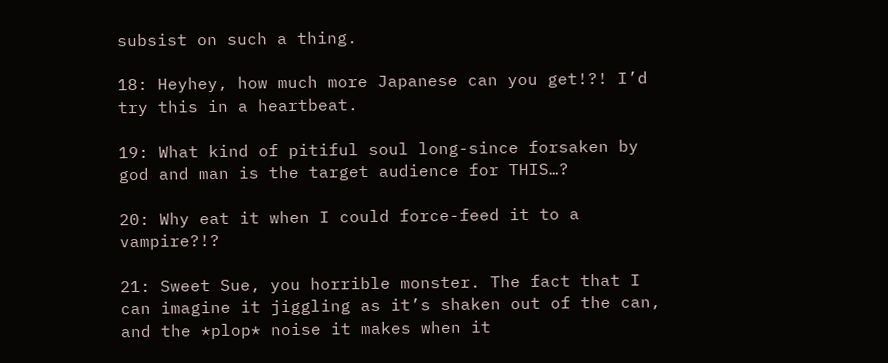subsist on such a thing.

18: Heyhey, how much more Japanese can you get!?! I’d try this in a heartbeat.

19: What kind of pitiful soul long-since forsaken by god and man is the target audience for THIS…?

20: Why eat it when I could force-feed it to a vampire?!?

21: Sweet Sue, you horrible monster. The fact that I can imagine it jiggling as it’s shaken out of the can, and the *plop* noise it makes when it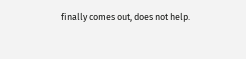finally comes out, does not help.